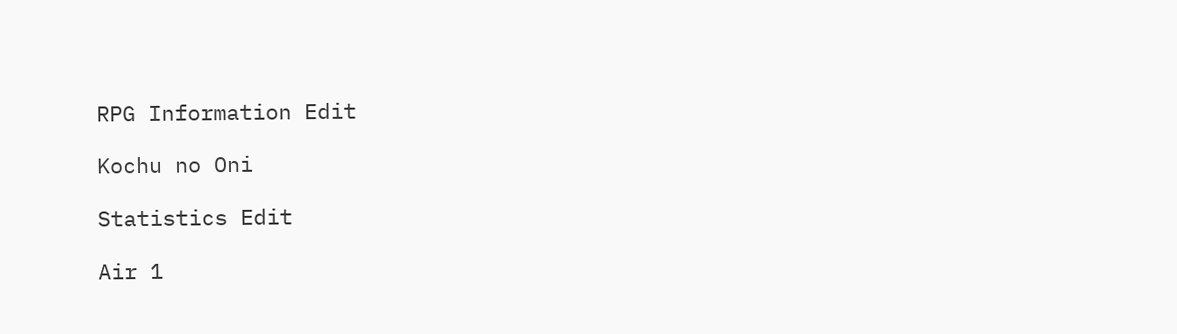RPG Information Edit

Kochu no Oni

Statistics Edit

Air 1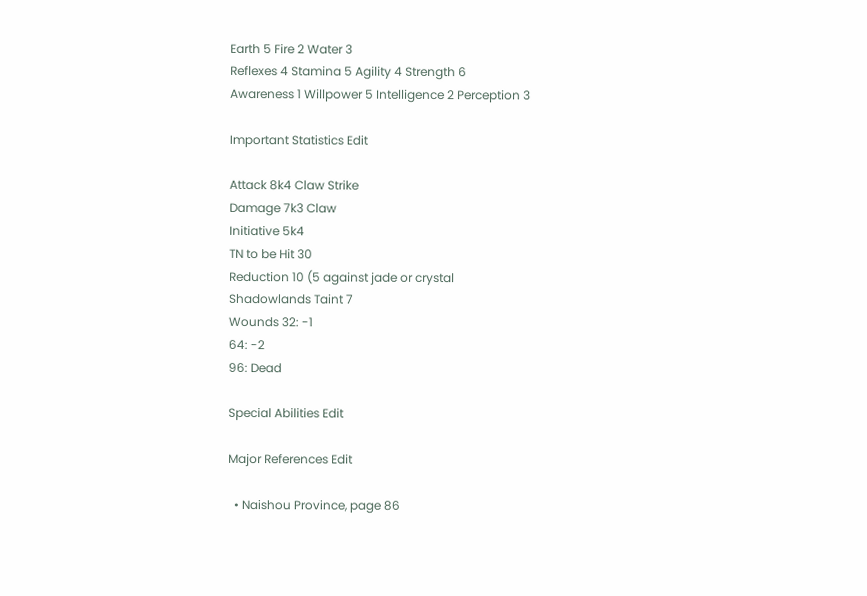Earth 5 Fire 2 Water 3
Reflexes 4 Stamina 5 Agility 4 Strength 6
Awareness 1 Willpower 5 Intelligence 2 Perception 3

Important Statistics Edit

Attack 8k4 Claw Strike
Damage 7k3 Claw
Initiative 5k4
TN to be Hit 30
Reduction 10 (5 against jade or crystal
Shadowlands Taint 7
Wounds 32: -1
64: -2
96: Dead

Special Abilities Edit

Major References Edit

  • Naishou Province, page 86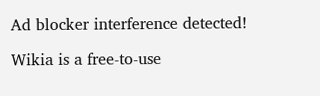Ad blocker interference detected!

Wikia is a free-to-use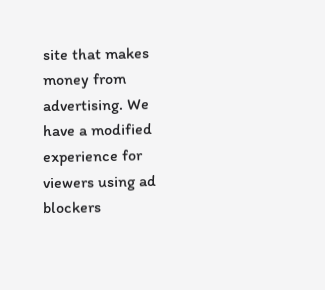site that makes money from advertising. We have a modified experience for viewers using ad blockers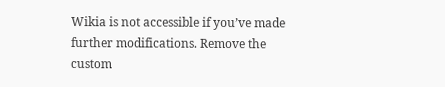Wikia is not accessible if you’ve made further modifications. Remove the custom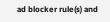ad blocker rule(s) and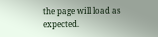the page will load as expected.